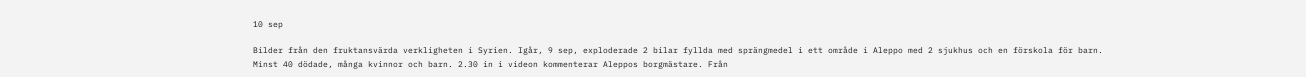10 sep

Bilder från den fruktansvärda verkligheten i Syrien. Igår, 9 sep, exploderade 2 bilar fyllda med sprängmedel i ett område i Aleppo med 2 sjukhus och en förskola för barn. Minst 40 dödade, många kvinnor och barn. 2.30 in i videon kommenterar Aleppos borgmästare. Från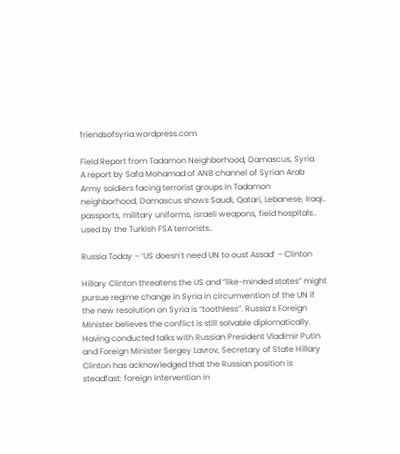friendsofsyria.wordpress.com

Field Report from Tadamon Neighborhood, Damascus, Syria
A report by Safa Mohamad of ANB channel of Syrian Arab Army soldiers facing terrorist groups in Tadamon neighborhood, Damascus shows Saudi, Qatari, Lebanese, Iraqi.. passports, military uniforms, israeli weapons, field hospitals.. used by the Turkish FSA terrorists..

Russia Today – ‘US doesn’t need UN to oust Assad’ – Clinton

Hillary Clinton threatens the US and “like-minded states” might pursue regime change in Syria in circumvention of the UN if the new resolution on Syria is “toothless”. Russia’s Foreign Minister believes the conflict is still solvable diplomatically.
Having conducted talks with Russian President Vladimir Putin and Foreign Minister Sergey Lavrov, Secretary of State Hillary Clinton has acknowledged that the Russian position is steadfast: foreign intervention in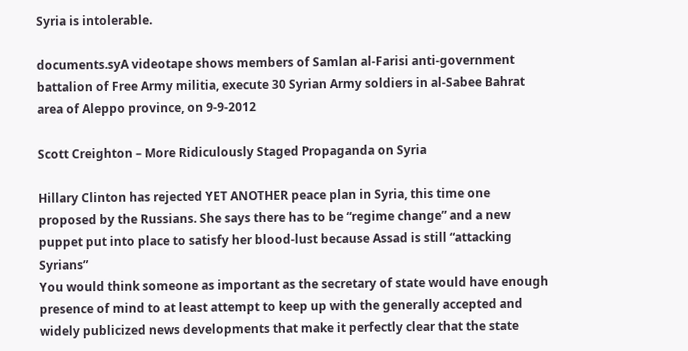Syria is intolerable.

documents.syA videotape shows members of Samlan al-Farisi anti-government battalion of Free Army militia, execute 30 Syrian Army soldiers in al-Sabee Bahrat area of Aleppo province, on 9-9-2012

Scott Creighton – More Ridiculously Staged Propaganda on Syria

Hillary Clinton has rejected YET ANOTHER peace plan in Syria, this time one proposed by the Russians. She says there has to be “regime change” and a new puppet put into place to satisfy her blood-lust because Assad is still “attacking Syrians”
You would think someone as important as the secretary of state would have enough presence of mind to at least attempt to keep up with the generally accepted and widely publicized news developments that make it perfectly clear that the state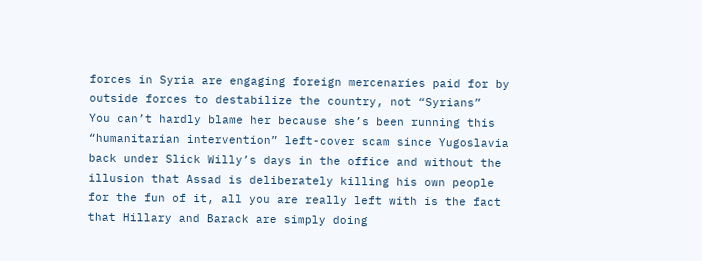forces in Syria are engaging foreign mercenaries paid for by outside forces to destabilize the country, not “Syrians”
You can’t hardly blame her because she’s been running this “humanitarian intervention” left-cover scam since Yugoslavia back under Slick Willy’s days in the office and without the illusion that Assad is deliberately killing his own people for the fun of it, all you are really left with is the fact that Hillary and Barack are simply doing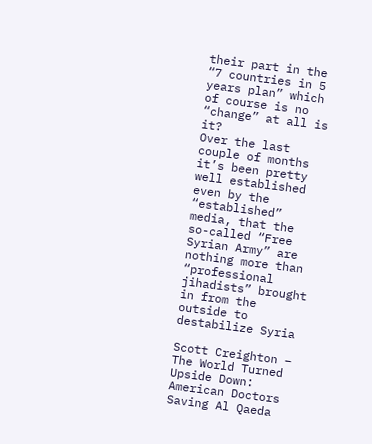their part in the “7 countries in 5 years plan” which of course is no “change” at all is it?
Over the last couple of months it’s been pretty well established even by the “established” media, that the so-called “Free Syrian Army” are nothing more than “professional jihadists” brought in from the outside to destabilize Syria

Scott Creighton – The World Turned Upside Down: American Doctors Saving Al Qaeda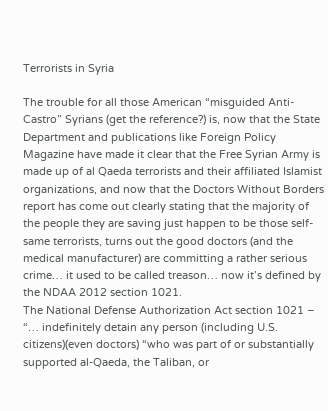Terrorists in Syria

The trouble for all those American “misguided Anti-Castro” Syrians (get the reference?) is, now that the State Department and publications like Foreign Policy Magazine have made it clear that the Free Syrian Army is made up of al Qaeda terrorists and their affiliated Islamist organizations, and now that the Doctors Without Borders report has come out clearly stating that the majority of the people they are saving just happen to be those self-same terrorists, turns out the good doctors (and the medical manufacturer) are committing a rather serious crime… it used to be called treason… now it’s defined by the NDAA 2012 section 1021.
The National Defense Authorization Act section 1021 – “… indefinitely detain any person (including U.S. citizens)(even doctors) “who was part of or substantially supported al-Qaeda, the Taliban, or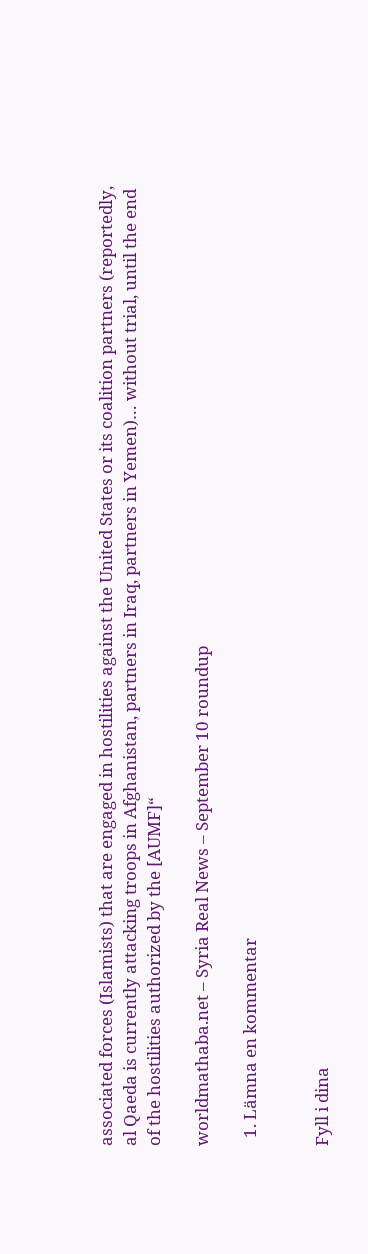associated forces (Islamists) that are engaged in hostilities against the United States or its coalition partners (reportedly, al Qaeda is currently attacking troops in Afghanistan, partners in Iraq, partners in Yemen)… without trial, until the end of the hostilities authorized by the [AUMF]“

worldmathaba.net – Syria Real News – September 10 roundup

  1. Lämna en kommentar


Fyll i dina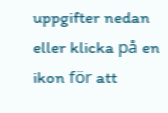uppgifter nedan eller klicka på en ikon för att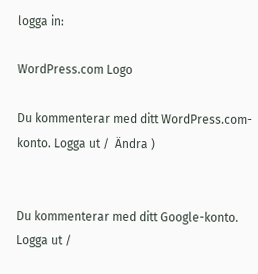logga in:

WordPress.com Logo

Du kommenterar med ditt WordPress.com-konto. Logga ut /  Ändra )


Du kommenterar med ditt Google-konto. Logga ut /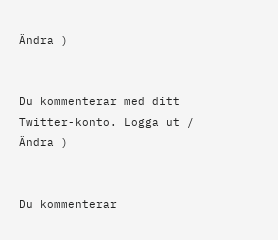Ändra )


Du kommenterar med ditt Twitter-konto. Logga ut /  Ändra )


Du kommenterar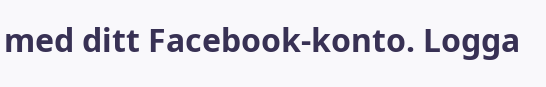med ditt Facebook-konto. Logga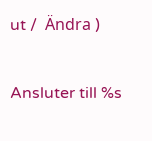ut /  Ändra )

Ansluter till %s